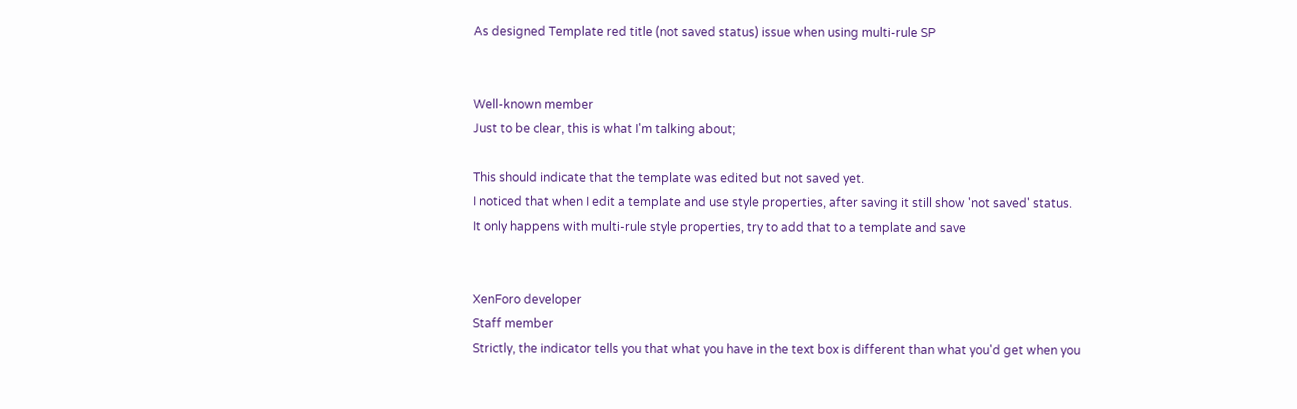As designed Template red title (not saved status) issue when using multi-rule SP


Well-known member
Just to be clear, this is what I'm talking about;

This should indicate that the template was edited but not saved yet.
I noticed that when I edit a template and use style properties, after saving it still show 'not saved' status.
It only happens with multi-rule style properties, try to add that to a template and save


XenForo developer
Staff member
Strictly, the indicator tells you that what you have in the text box is different than what you'd get when you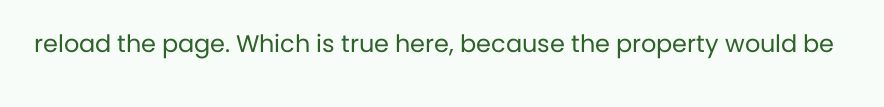reload the page. Which is true here, because the property would be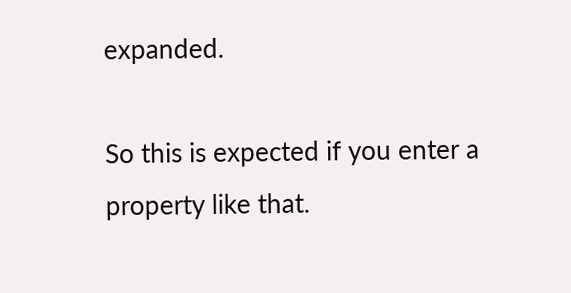expanded.

So this is expected if you enter a property like that.